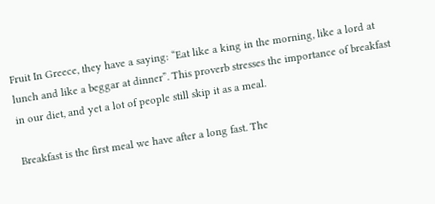Fruit In Greece, they have a saying: “Eat like a king in the morning, like a lord at lunch and like a beggar at dinner”. This proverb stresses the importance of breakfast in our diet, and yet a lot of people still skip it as a meal.

Breakfast is the first meal we have after a long fast. The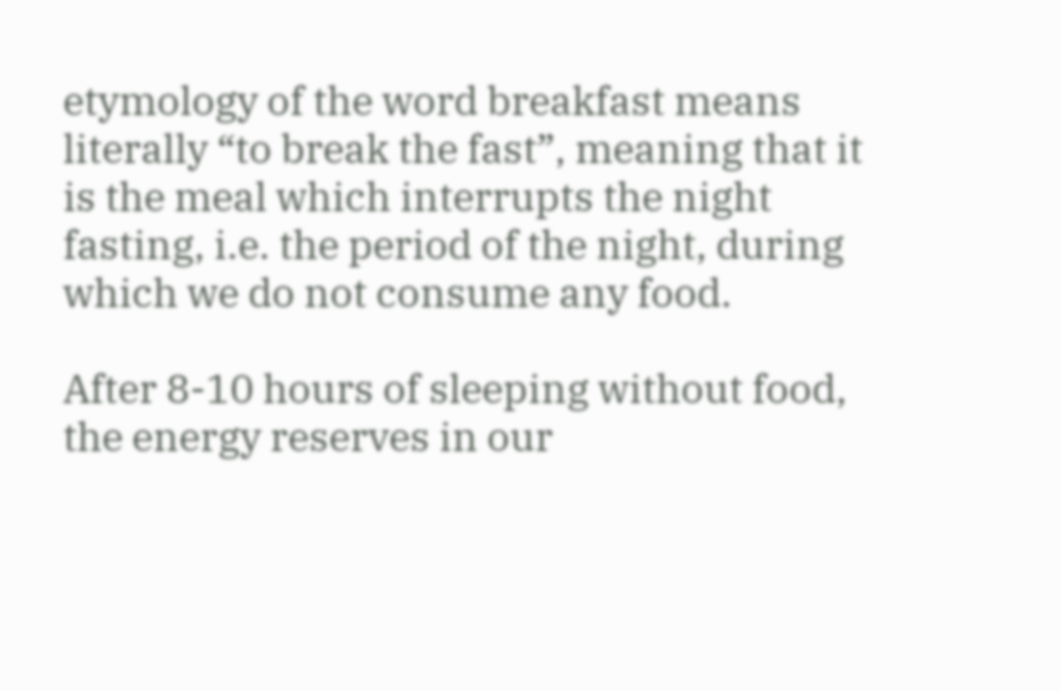etymology of the word breakfast means literally “to break the fast”, meaning that it is the meal which interrupts the night fasting, i.e. the period of the night, during which we do not consume any food.

After 8-10 hours of sleeping without food, the energy reserves in our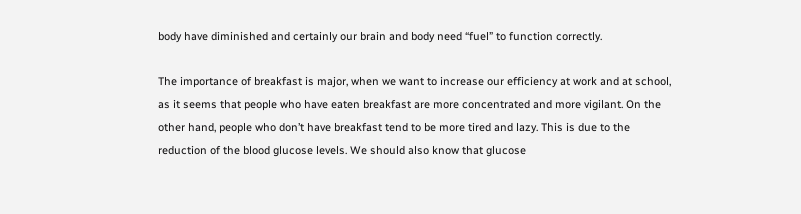body have diminished and certainly our brain and body need “fuel” to function correctly.

The importance of breakfast is major, when we want to increase our efficiency at work and at school, as it seems that people who have eaten breakfast are more concentrated and more vigilant. On the other hand, people who don’t have breakfast tend to be more tired and lazy. This is due to the reduction of the blood glucose levels. We should also know that glucose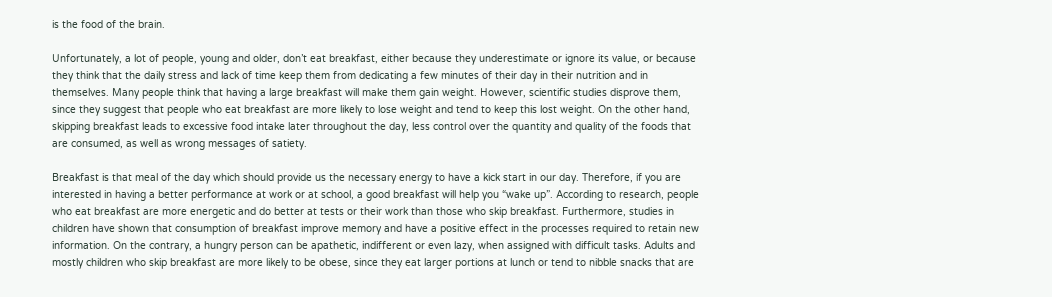is the food of the brain.

Unfortunately, a lot of people, young and older, don’t eat breakfast, either because they underestimate or ignore its value, or because they think that the daily stress and lack of time keep them from dedicating a few minutes of their day in their nutrition and in themselves. Many people think that having a large breakfast will make them gain weight. However, scientific studies disprove them, since they suggest that people who eat breakfast are more likely to lose weight and tend to keep this lost weight. On the other hand, skipping breakfast leads to excessive food intake later throughout the day, less control over the quantity and quality of the foods that are consumed, as well as wrong messages of satiety.

Breakfast is that meal of the day which should provide us the necessary energy to have a kick start in our day. Therefore, if you are interested in having a better performance at work or at school, a good breakfast will help you “wake up”. According to research, people who eat breakfast are more energetic and do better at tests or their work than those who skip breakfast. Furthermore, studies in children have shown that consumption of breakfast improve memory and have a positive effect in the processes required to retain new information. On the contrary, a hungry person can be apathetic, indifferent or even lazy, when assigned with difficult tasks. Adults and mostly children who skip breakfast are more likely to be obese, since they eat larger portions at lunch or tend to nibble snacks that are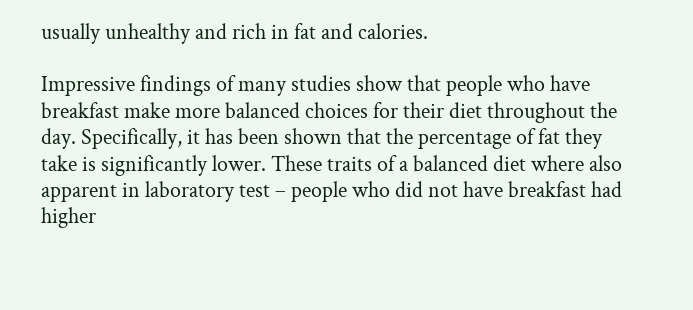usually unhealthy and rich in fat and calories.

Impressive findings of many studies show that people who have breakfast make more balanced choices for their diet throughout the day. Specifically, it has been shown that the percentage of fat they take is significantly lower. These traits of a balanced diet where also apparent in laboratory test – people who did not have breakfast had higher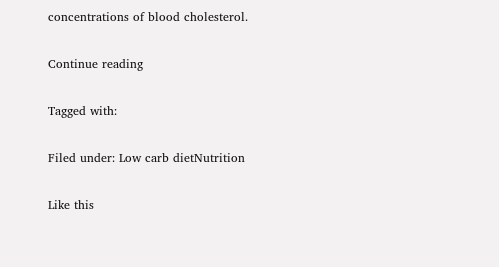concentrations of blood cholesterol.

Continue reading

Tagged with:

Filed under: Low carb dietNutrition

Like this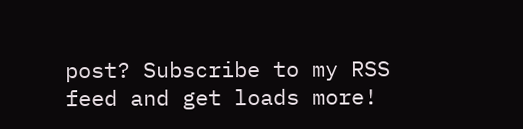post? Subscribe to my RSS feed and get loads more!